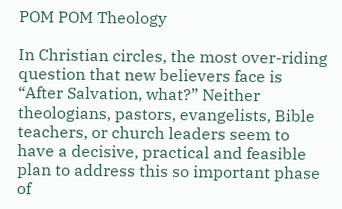POM POM Theology

In Christian circles, the most over-riding question that new believers face is “After Salvation, what?” Neither theologians, pastors, evangelists, Bible teachers, or church leaders seem to have a decisive, practical and feasible plan to address this so important phase of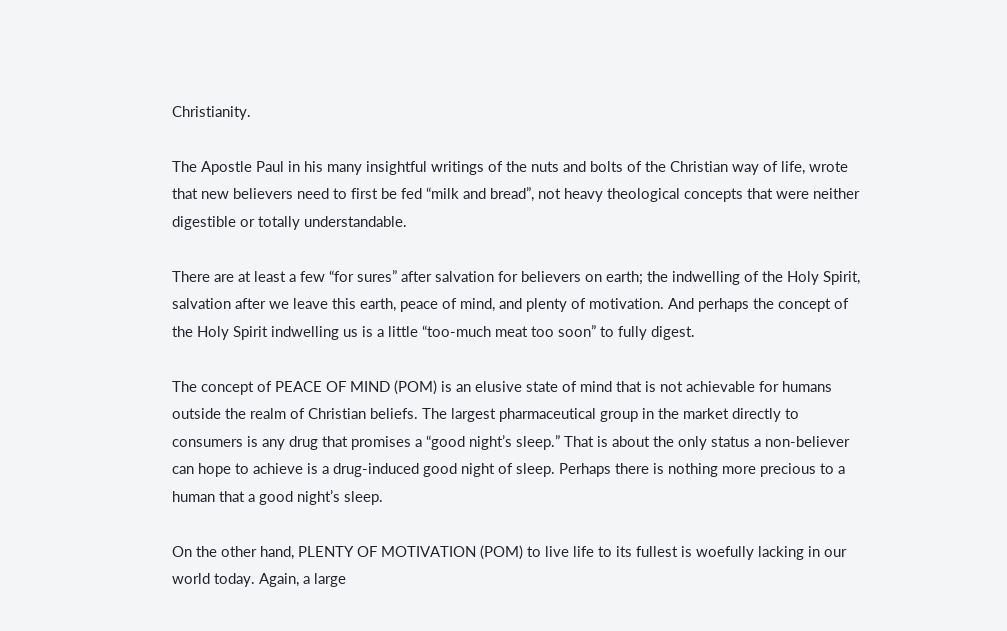Christianity.

The Apostle Paul in his many insightful writings of the nuts and bolts of the Christian way of life, wrote that new believers need to first be fed “milk and bread”, not heavy theological concepts that were neither digestible or totally understandable.

There are at least a few “for sures” after salvation for believers on earth; the indwelling of the Holy Spirit, salvation after we leave this earth, peace of mind, and plenty of motivation. And perhaps the concept of the Holy Spirit indwelling us is a little “too-much meat too soon” to fully digest.

The concept of PEACE OF MIND (POM) is an elusive state of mind that is not achievable for humans outside the realm of Christian beliefs. The largest pharmaceutical group in the market directly to consumers is any drug that promises a “good night’s sleep.” That is about the only status a non-believer can hope to achieve is a drug-induced good night of sleep. Perhaps there is nothing more precious to a human that a good night’s sleep.

On the other hand, PLENTY OF MOTIVATION (POM) to live life to its fullest is woefully lacking in our world today. Again, a large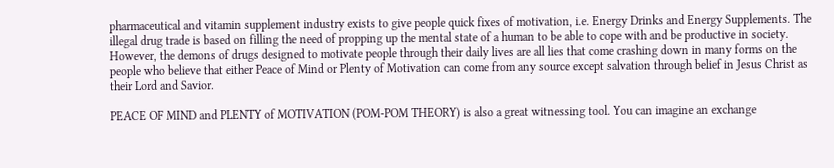pharmaceutical and vitamin supplement industry exists to give people quick fixes of motivation, i.e. Energy Drinks and Energy Supplements. The illegal drug trade is based on filling the need of propping up the mental state of a human to be able to cope with and be productive in society. However, the demons of drugs designed to motivate people through their daily lives are all lies that come crashing down in many forms on the people who believe that either Peace of Mind or Plenty of Motivation can come from any source except salvation through belief in Jesus Christ as their Lord and Savior.

PEACE OF MIND and PLENTY of MOTIVATION (POM-POM THEORY) is also a great witnessing tool. You can imagine an exchange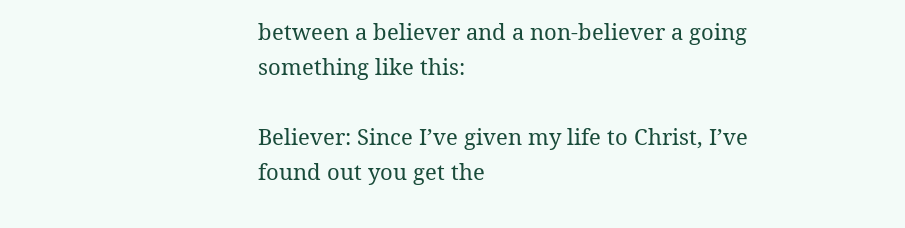between a believer and a non-believer a going something like this:

Believer: Since I’ve given my life to Christ, I’ve found out you get the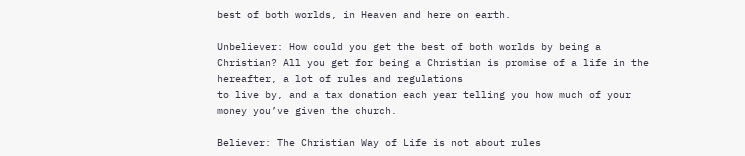best of both worlds, in Heaven and here on earth.

Unbeliever: How could you get the best of both worlds by being a Christian? All you get for being a Christian is promise of a life in the hereafter, a lot of rules and regulations
to live by, and a tax donation each year telling you how much of your money you’ve given the church.

Believer: The Christian Way of Life is not about rules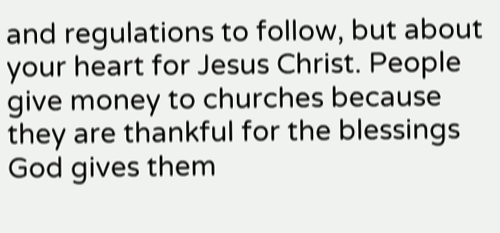and regulations to follow, but about your heart for Jesus Christ. People give money to churches because they are thankful for the blessings
God gives them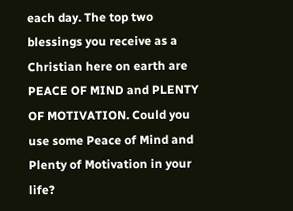each day. The top two blessings you receive as a Christian here on earth are PEACE OF MIND and PLENTY OF MOTIVATION. Could you use some Peace of Mind and Plenty of Motivation in your life?